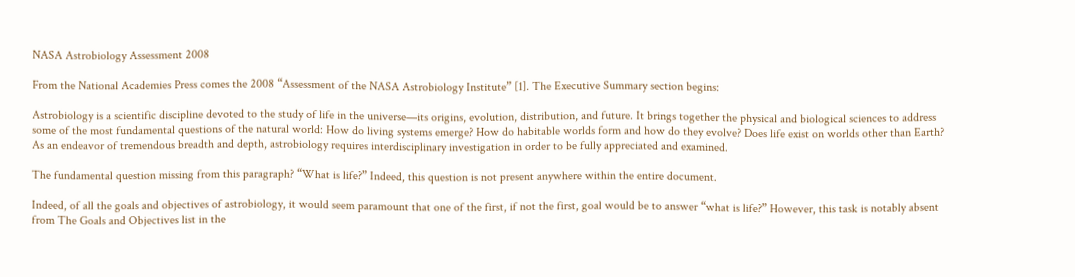NASA Astrobiology Assessment 2008

From the National Academies Press comes the 2008 “Assessment of the NASA Astrobiology Institute” [1]. The Executive Summary section begins:

Astrobiology is a scientific discipline devoted to the study of life in the universe—its origins, evolution, distribution, and future. It brings together the physical and biological sciences to address some of the most fundamental questions of the natural world: How do living systems emerge? How do habitable worlds form and how do they evolve? Does life exist on worlds other than Earth? As an endeavor of tremendous breadth and depth, astrobiology requires interdisciplinary investigation in order to be fully appreciated and examined.

The fundamental question missing from this paragraph? “What is life?” Indeed, this question is not present anywhere within the entire document.

Indeed, of all the goals and objectives of astrobiology, it would seem paramount that one of the first, if not the first, goal would be to answer “what is life?” However, this task is notably absent from The Goals and Objectives list in the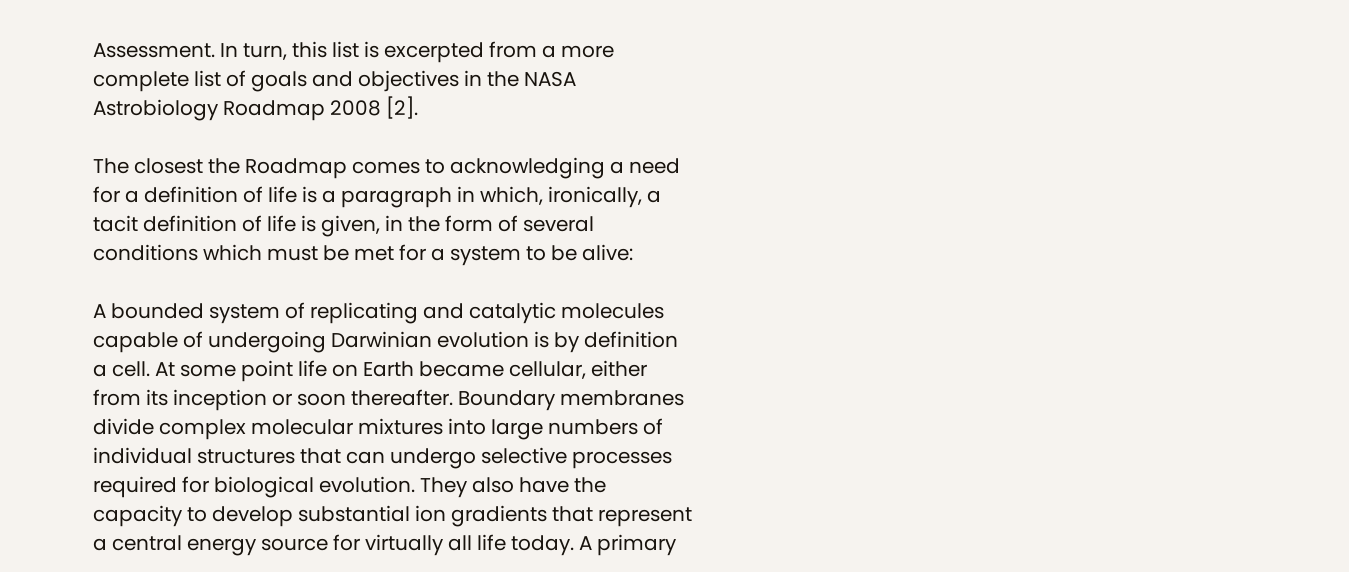Assessment. In turn, this list is excerpted from a more complete list of goals and objectives in the NASA Astrobiology Roadmap 2008 [2].

The closest the Roadmap comes to acknowledging a need for a definition of life is a paragraph in which, ironically, a tacit definition of life is given, in the form of several conditions which must be met for a system to be alive:

A bounded system of replicating and catalytic molecules capable of undergoing Darwinian evolution is by definition a cell. At some point life on Earth became cellular, either from its inception or soon thereafter. Boundary membranes divide complex molecular mixtures into large numbers of individual structures that can undergo selective processes required for biological evolution. They also have the capacity to develop substantial ion gradients that represent a central energy source for virtually all life today. A primary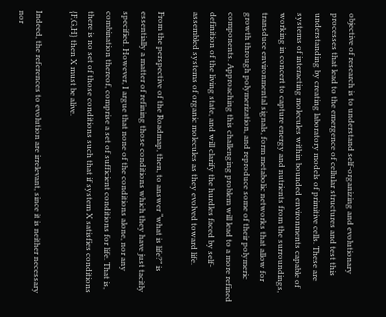objective of research is to understand self-organizing and evolutionary processes that lead to the emergence of cellular structures and test this understanding by creating laboratory models of primitive cells. These are systems of interacting molecules within bounded environments capable of working in concert to capture energy and nutrients from the surroundings, transduce environmental signals, form metabolic networks that allow for growth through polymerization, and reproduce some of their polymeric components. Approaching this challenging problem will lead to a more refined definition of the living state, and will clarify the hurdles faced by self-assembled systems of organic molecules as they evolved toward life.

From the perspective of the Roadmap, then, to answer “what is life?” is essentially a matter of refining those conditions which they have just tacitly specified. However, I argue that none of the conditions alone, nor any combination thereof, comprise a set of sufficient conditions for life. That is, there is no set of those conditions such that if system X satisfies conditions {F,G,H} then X must be alive.

Indeed, the references to evolution are irrelevant, since it is neither necessary nor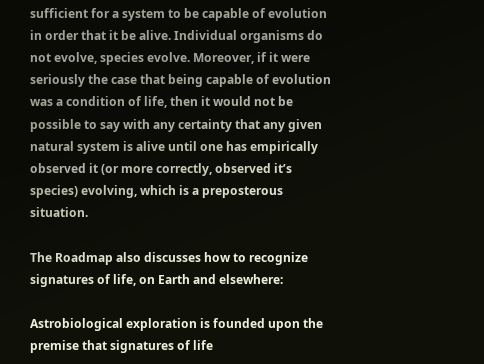sufficient for a system to be capable of evolution in order that it be alive. Individual organisms do not evolve, species evolve. Moreover, if it were seriously the case that being capable of evolution was a condition of life, then it would not be possible to say with any certainty that any given natural system is alive until one has empirically observed it (or more correctly, observed it’s species) evolving, which is a preposterous situation.

The Roadmap also discusses how to recognize signatures of life, on Earth and elsewhere:

Astrobiological exploration is founded upon the premise that signatures of life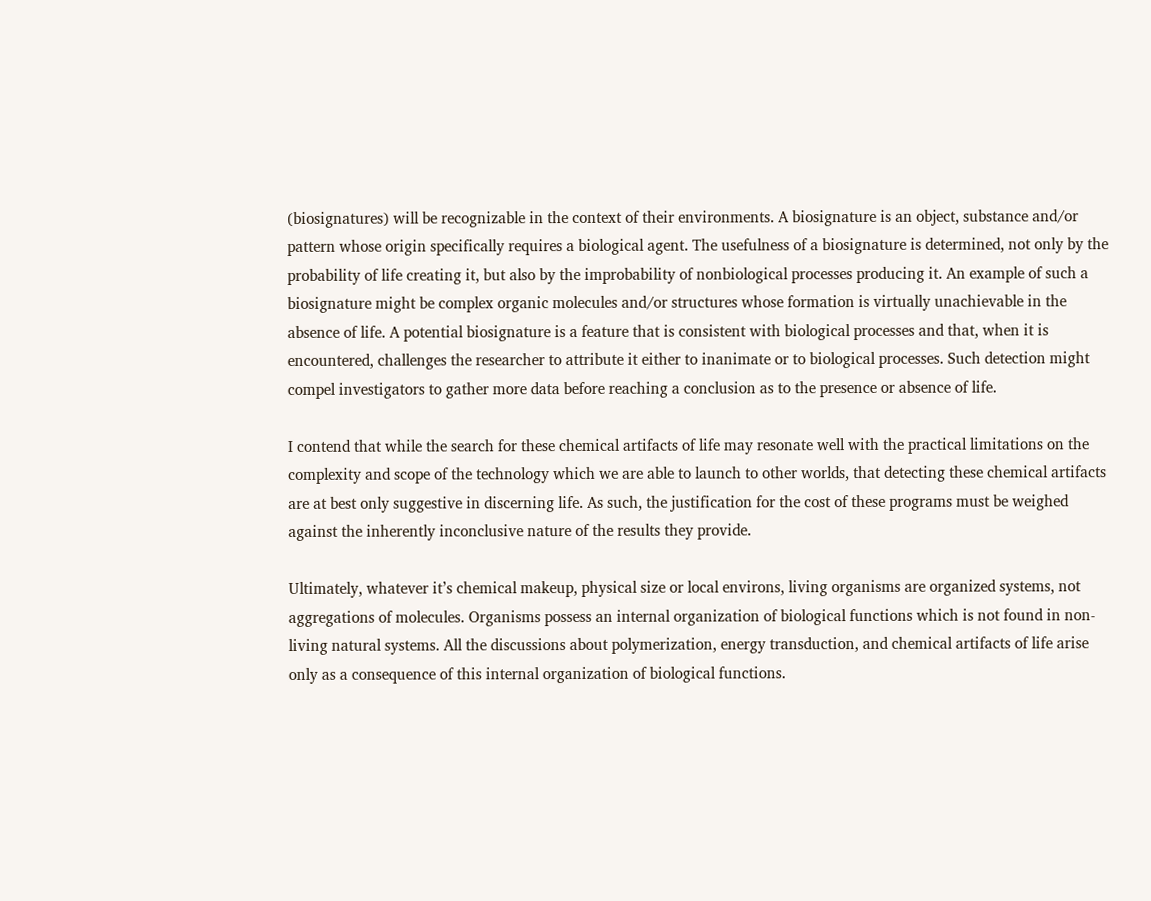(biosignatures) will be recognizable in the context of their environments. A biosignature is an object, substance and/or pattern whose origin specifically requires a biological agent. The usefulness of a biosignature is determined, not only by the probability of life creating it, but also by the improbability of nonbiological processes producing it. An example of such a biosignature might be complex organic molecules and/or structures whose formation is virtually unachievable in the absence of life. A potential biosignature is a feature that is consistent with biological processes and that, when it is encountered, challenges the researcher to attribute it either to inanimate or to biological processes. Such detection might compel investigators to gather more data before reaching a conclusion as to the presence or absence of life.

I contend that while the search for these chemical artifacts of life may resonate well with the practical limitations on the complexity and scope of the technology which we are able to launch to other worlds, that detecting these chemical artifacts are at best only suggestive in discerning life. As such, the justification for the cost of these programs must be weighed against the inherently inconclusive nature of the results they provide.

Ultimately, whatever it’s chemical makeup, physical size or local environs, living organisms are organized systems, not aggregations of molecules. Organisms possess an internal organization of biological functions which is not found in non-living natural systems. All the discussions about polymerization, energy transduction, and chemical artifacts of life arise only as a consequence of this internal organization of biological functions.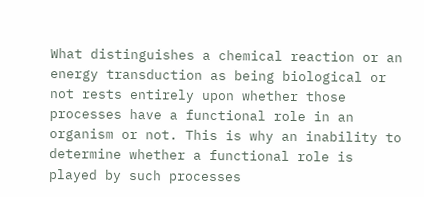What distinguishes a chemical reaction or an energy transduction as being biological or not rests entirely upon whether those processes have a functional role in an organism or not. This is why an inability to determine whether a functional role is played by such processes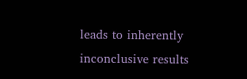leads to inherently inconclusive results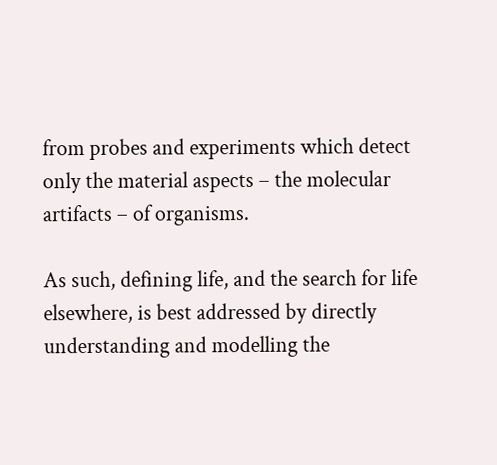from probes and experiments which detect only the material aspects – the molecular artifacts – of organisms.

As such, defining life, and the search for life elsewhere, is best addressed by directly understanding and modelling the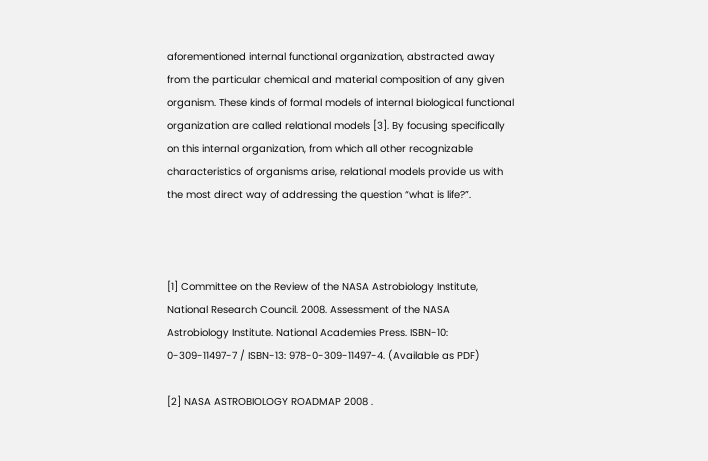aforementioned internal functional organization, abstracted away from the particular chemical and material composition of any given organism. These kinds of formal models of internal biological functional organization are called relational models [3]. By focusing specifically on this internal organization, from which all other recognizable characteristics of organisms arise, relational models provide us with the most direct way of addressing the question “what is life?”.



[1] Committee on the Review of the NASA Astrobiology Institute, National Research Council. 2008. Assessment of the NASA Astrobiology Institute. National Academies Press. ISBN-10: 0-309-11497-7 / ISBN-13: 978-0-309-11497-4. (Available as PDF)

[2] NASA ASTROBIOLOGY ROADMAP 2008 .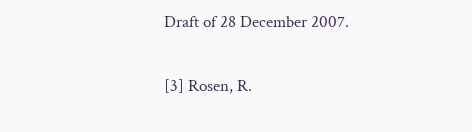Draft of 28 December 2007.

[3] Rosen, R.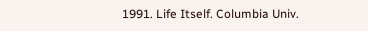1991. Life Itself. Columbia Univ.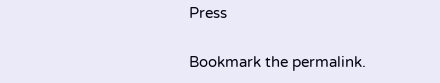Press

Bookmark the permalink.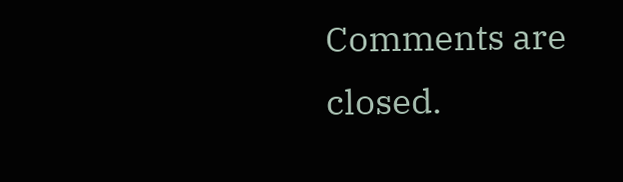Comments are closed.